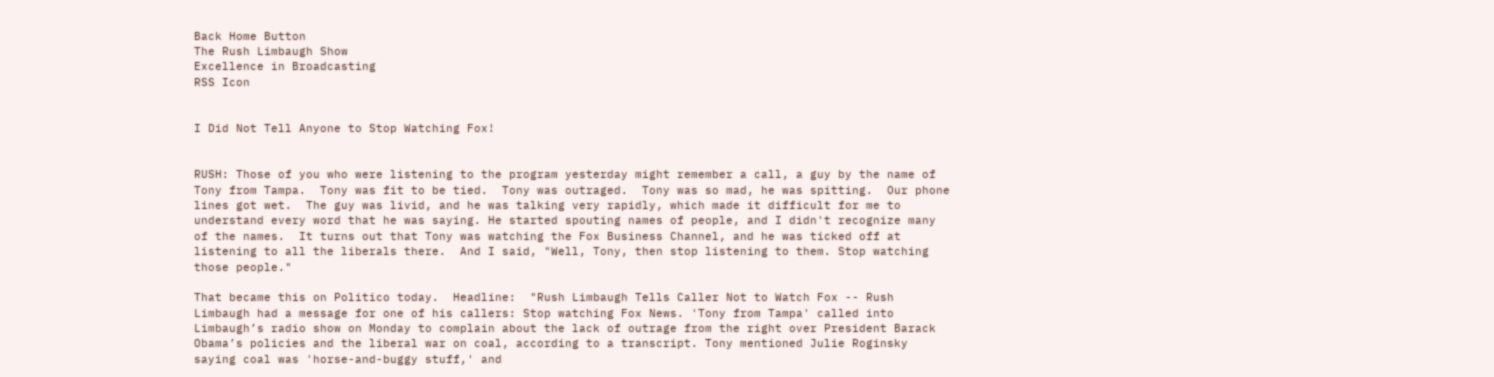Back Home Button
The Rush Limbaugh Show
Excellence in Broadcasting
RSS Icon


I Did Not Tell Anyone to Stop Watching Fox!


RUSH: Those of you who were listening to the program yesterday might remember a call, a guy by the name of Tony from Tampa.  Tony was fit to be tied.  Tony was outraged.  Tony was so mad, he was spitting.  Our phone lines got wet.  The guy was livid, and he was talking very rapidly, which made it difficult for me to understand every word that he was saying. He started spouting names of people, and I didn't recognize many of the names.  It turns out that Tony was watching the Fox Business Channel, and he was ticked off at listening to all the liberals there.  And I said, "Well, Tony, then stop listening to them. Stop watching those people."

That became this on Politico today.  Headline:  "Rush Limbaugh Tells Caller Not to Watch Fox -- Rush Limbaugh had a message for one of his callers: Stop watching Fox News. 'Tony from Tampa' called into Limbaugh’s radio show on Monday to complain about the lack of outrage from the right over President Barack Obama’s policies and the liberal war on coal, according to a transcript. Tony mentioned Julie Roginsky saying coal was 'horse-and-buggy stuff,' and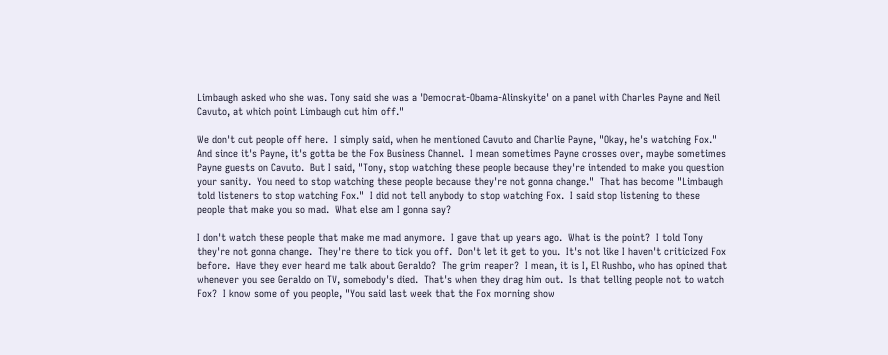Limbaugh asked who she was. Tony said she was a 'Democrat-Obama-Alinskyite' on a panel with Charles Payne and Neil Cavuto, at which point Limbaugh cut him off."

We don't cut people off here.  I simply said, when he mentioned Cavuto and Charlie Payne, "Okay, he's watching Fox."  And since it's Payne, it's gotta be the Fox Business Channel.  I mean sometimes Payne crosses over, maybe sometimes Payne guests on Cavuto.  But I said, "Tony, stop watching these people because they're intended to make you question your sanity.  You need to stop watching these people because they're not gonna change."  That has become "Limbaugh told listeners to stop watching Fox."  I did not tell anybody to stop watching Fox.  I said stop listening to these people that make you so mad.  What else am I gonna say?

I don't watch these people that make me mad anymore.  I gave that up years ago.  What is the point?  I told Tony they're not gonna change.  They're there to tick you off.  Don't let it get to you.  It's not like I haven't criticized Fox before.  Have they ever heard me talk about Geraldo?  The grim reaper?  I mean, it is I, El Rushbo, who has opined that whenever you see Geraldo on TV, somebody's died.  That's when they drag him out.  Is that telling people not to watch Fox?  I know some of you people, "You said last week that the Fox morning show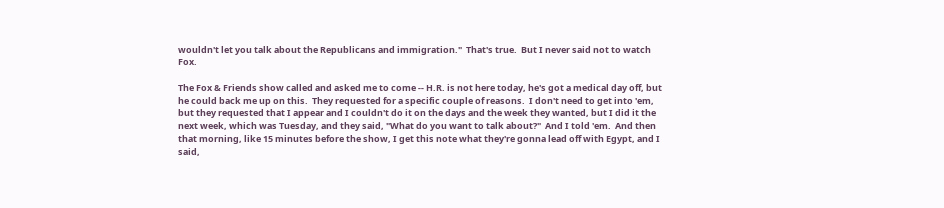wouldn't let you talk about the Republicans and immigration."  That's true.  But I never said not to watch Fox.

The Fox & Friends show called and asked me to come -- H.R. is not here today, he's got a medical day off, but he could back me up on this.  They requested for a specific couple of reasons.  I don't need to get into 'em, but they requested that I appear and I couldn't do it on the days and the week they wanted, but I did it the next week, which was Tuesday, and they said, "What do you want to talk about?"  And I told 'em.  And then that morning, like 15 minutes before the show, I get this note what they're gonna lead off with Egypt, and I said,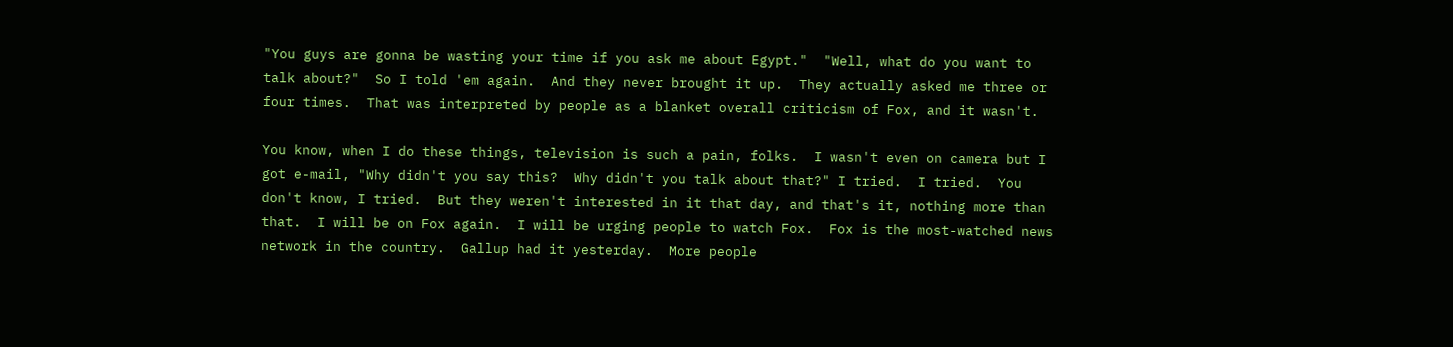"You guys are gonna be wasting your time if you ask me about Egypt."  "Well, what do you want to talk about?"  So I told 'em again.  And they never brought it up.  They actually asked me three or four times.  That was interpreted by people as a blanket overall criticism of Fox, and it wasn't.

You know, when I do these things, television is such a pain, folks.  I wasn't even on camera but I got e-mail, "Why didn't you say this?  Why didn't you talk about that?" I tried.  I tried.  You don't know, I tried.  But they weren't interested in it that day, and that's it, nothing more than that.  I will be on Fox again.  I will be urging people to watch Fox.  Fox is the most-watched news network in the country.  Gallup had it yesterday.  More people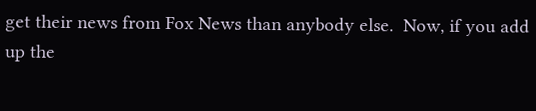get their news from Fox News than anybody else.  Now, if you add up the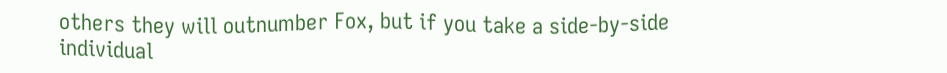others they will outnumber Fox, but if you take a side-by-side individual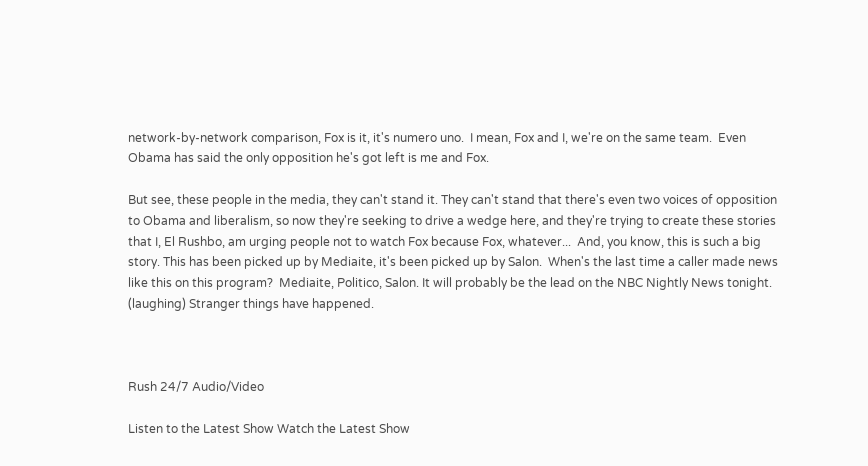network-by-network comparison, Fox is it, it's numero uno.  I mean, Fox and I, we're on the same team.  Even Obama has said the only opposition he's got left is me and Fox.

But see, these people in the media, they can't stand it. They can't stand that there's even two voices of opposition to Obama and liberalism, so now they're seeking to drive a wedge here, and they're trying to create these stories that I, El Rushbo, am urging people not to watch Fox because Fox, whatever...  And, you know, this is such a big story. This has been picked up by Mediaite, it's been picked up by Salon.  When's the last time a caller made news like this on this program?  Mediaite, Politico, Salon. It will probably be the lead on the NBC Nightly News tonight. (laughing) Stranger things have happened.



Rush 24/7 Audio/Video

Listen to the Latest Show Watch the Latest Show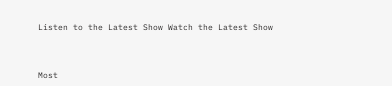Listen to the Latest Show Watch the Latest Show



Most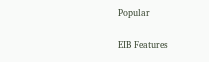Popular

EIB Features